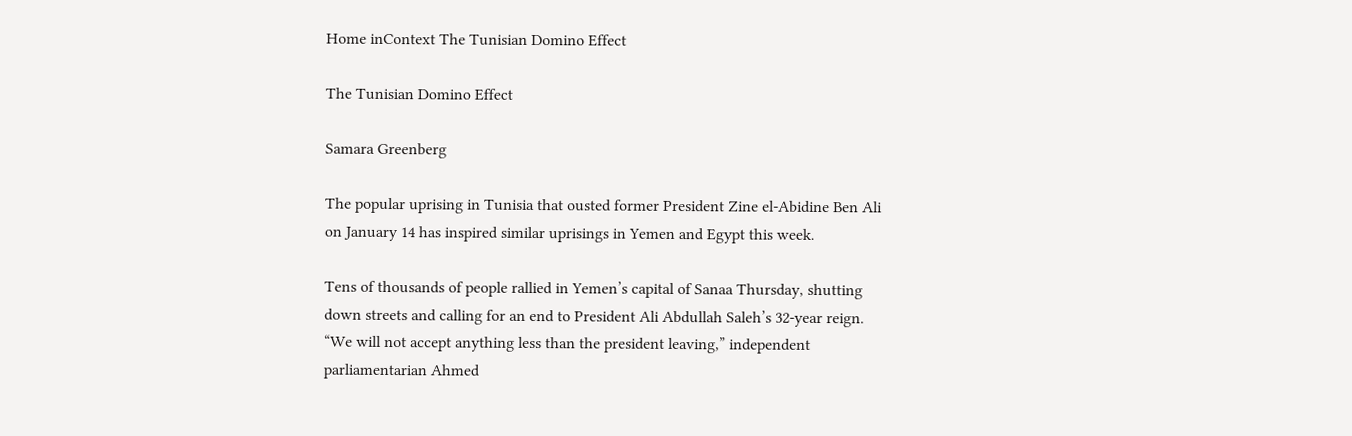Home inContext The Tunisian Domino Effect

The Tunisian Domino Effect

Samara Greenberg

The popular uprising in Tunisia that ousted former President Zine el-Abidine Ben Ali on January 14 has inspired similar uprisings in Yemen and Egypt this week.

Tens of thousands of people rallied in Yemen’s capital of Sanaa Thursday, shutting down streets and calling for an end to President Ali Abdullah Saleh’s 32-year reign. “We will not accept anything less than the president leaving,” independent parliamentarian Ahmed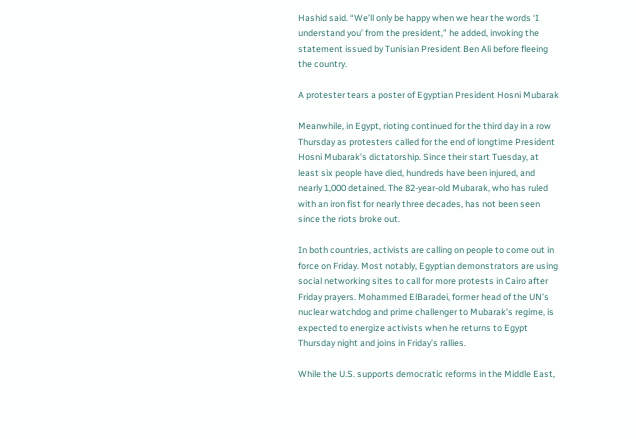Hashid said. “We’ll only be happy when we hear the words ‘I understand you’ from the president,” he added, invoking the statement issued by Tunisian President Ben Ali before fleeing the country.

A protester tears a poster of Egyptian President Hosni Mubarak

Meanwhile, in Egypt, rioting continued for the third day in a row Thursday as protesters called for the end of longtime President Hosni Mubarak’s dictatorship. Since their start Tuesday, at least six people have died, hundreds have been injured, and nearly 1,000 detained. The 82-year-old Mubarak, who has ruled with an iron fist for nearly three decades, has not been seen since the riots broke out.

In both countries, activists are calling on people to come out in force on Friday. Most notably, Egyptian demonstrators are using social networking sites to call for more protests in Cairo after Friday prayers. Mohammed ElBaradei, former head of the UN’s nuclear watchdog and prime challenger to Mubarak’s regime, is expected to energize activists when he returns to Egypt Thursday night and joins in Friday’s rallies.

While the U.S. supports democratic reforms in the Middle East,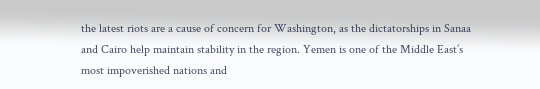the latest riots are a cause of concern for Washington, as the dictatorships in Sanaa and Cairo help maintain stability in the region. Yemen is one of the Middle East’s most impoverished nations and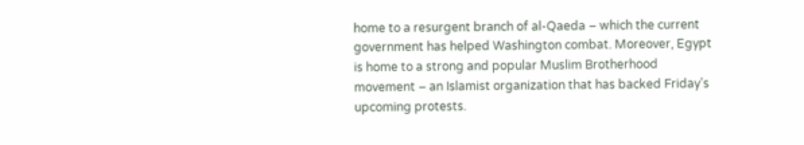home to a resurgent branch of al-Qaeda – which the current government has helped Washington combat. Moreover, Egypt is home to a strong and popular Muslim Brotherhood movement – an Islamist organization that has backed Friday’s upcoming protests.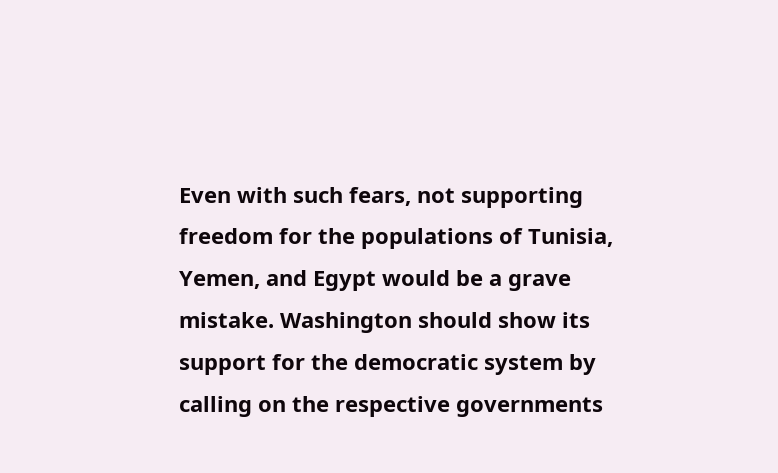Even with such fears, not supporting freedom for the populations of Tunisia, Yemen, and Egypt would be a grave mistake. Washington should show its support for the democratic system by calling on the respective governments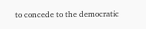to concede to the democratic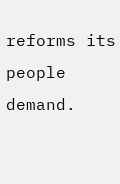reforms its people demand.